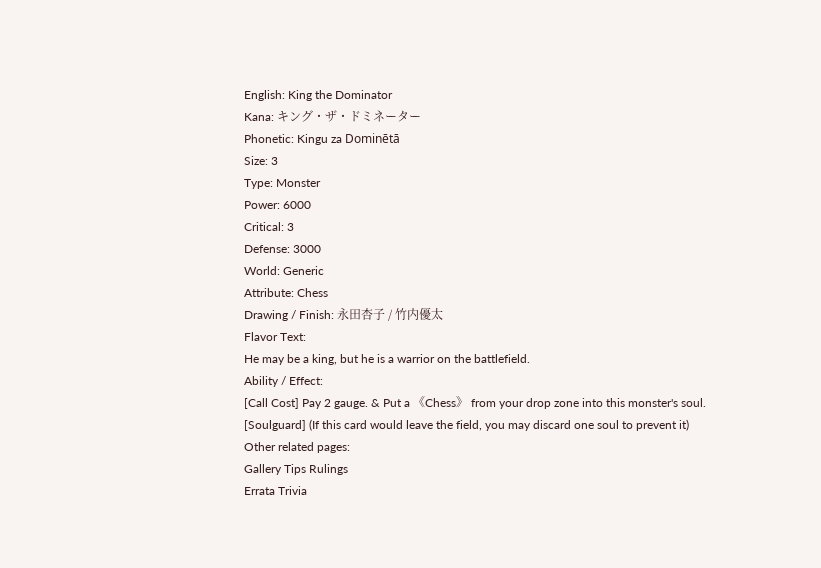English: King the Dominator
Kana: キング・ザ・ドミネーター
Phonetic: Kingu za Dominētā
Size: 3
Type: Monster
Power: 6000
Critical: 3
Defense: 3000
World: Generic
Attribute: Chess
Drawing / Finish: 永田杏子 / 竹内優太
Flavor Text:
He may be a king, but he is a warrior on the battlefield.
Ability / Effect:
[Call Cost] Pay 2 gauge. & Put a 《Chess》 from your drop zone into this monster's soul.
[Soulguard] (If this card would leave the field, you may discard one soul to prevent it)
Other related pages:
Gallery Tips Rulings
Errata Trivia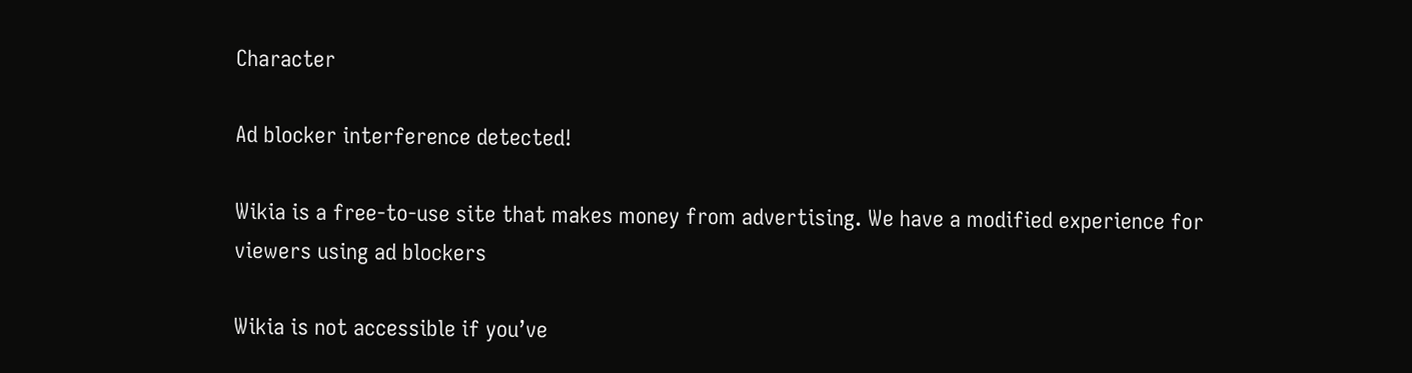Character

Ad blocker interference detected!

Wikia is a free-to-use site that makes money from advertising. We have a modified experience for viewers using ad blockers

Wikia is not accessible if you’ve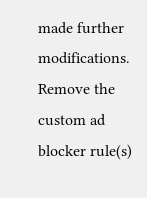made further modifications. Remove the custom ad blocker rule(s)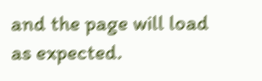and the page will load as expected.